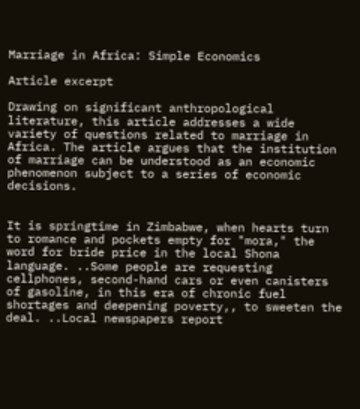Marriage in Africa: Simple Economics

Article excerpt

Drawing on significant anthropological literature, this article addresses a wide variety of questions related to marriage in Africa. The article argues that the institution of marriage can be understood as an economic phenomenon subject to a series of economic decisions.


It is springtime in Zimbabwe, when hearts turn to romance and pockets empty for "mora," the word for bride price in the local Shona language. ..Some people are requesting cellphones, second-hand cars or even canisters of gasoline, in this era of chronic fuel shortages and deepening poverty,, to sweeten the deal. ..Local newspapers report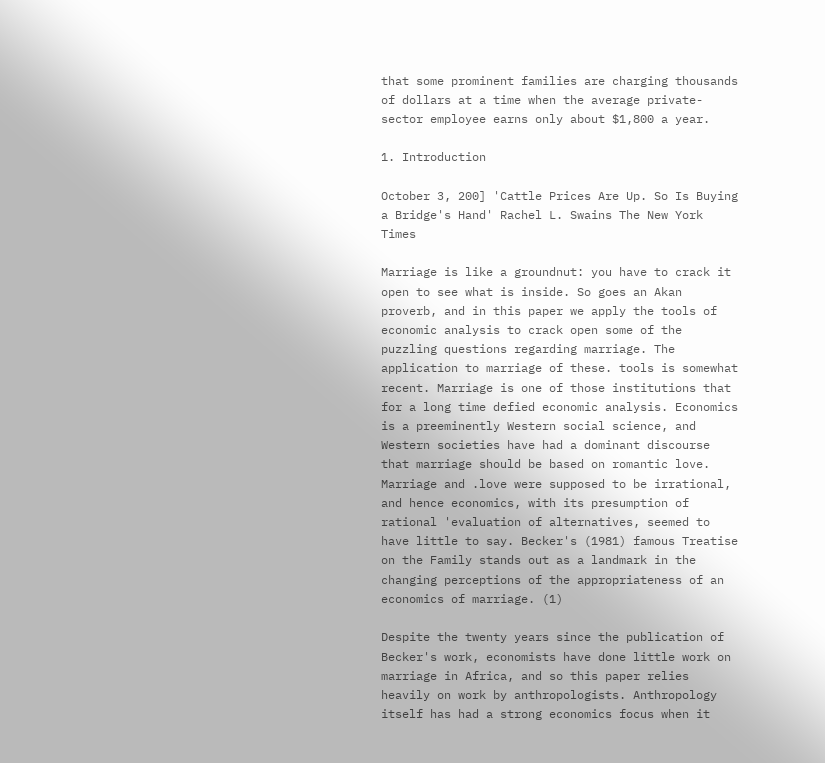that some prominent families are charging thousands of dollars at a time when the average private-sector employee earns only about $1,800 a year.

1. Introduction

October 3, 200] 'Cattle Prices Are Up. So Is Buying a Bridge's Hand' Rachel L. Swains The New York Times

Marriage is like a groundnut: you have to crack it open to see what is inside. So goes an Akan proverb, and in this paper we apply the tools of economic analysis to crack open some of the puzzling questions regarding marriage. The application to marriage of these. tools is somewhat recent. Marriage is one of those institutions that for a long time defied economic analysis. Economics is a preeminently Western social science, and Western societies have had a dominant discourse that marriage should be based on romantic love. Marriage and .love were supposed to be irrational, and hence economics, with its presumption of rational 'evaluation of alternatives, seemed to have little to say. Becker's (1981) famous Treatise on the Family stands out as a landmark in the changing perceptions of the appropriateness of an economics of marriage. (1)

Despite the twenty years since the publication of Becker's work, economists have done little work on marriage in Africa, and so this paper relies heavily on work by anthropologists. Anthropology itself has had a strong economics focus when it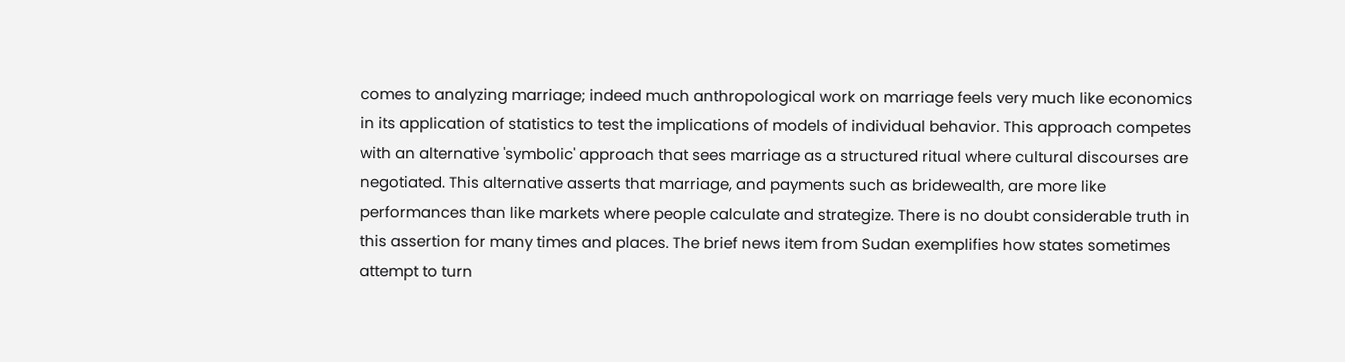comes to analyzing marriage; indeed much anthropological work on marriage feels very much like economics in its application of statistics to test the implications of models of individual behavior. This approach competes with an alternative 'symbolic' approach that sees marriage as a structured ritual where cultural discourses are negotiated. This alternative asserts that marriage, and payments such as bridewealth, are more like performances than like markets where people calculate and strategize. There is no doubt considerable truth in this assertion for many times and places. The brief news item from Sudan exemplifies how states sometimes attempt to turn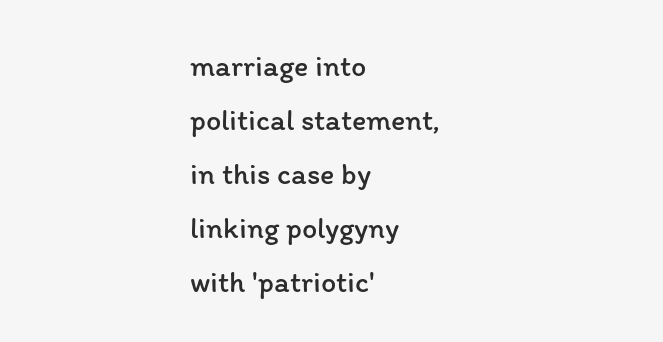marriage into political statement, in this case by linking polygyny with 'patriotic'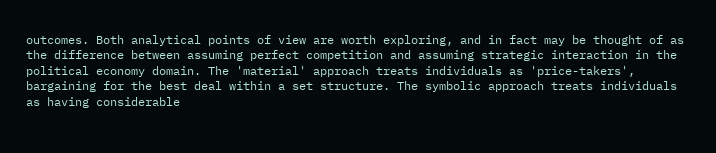outcomes. Both analytical points of view are worth exploring, and in fact may be thought of as the difference between assuming perfect competition and assuming strategic interaction in the political economy domain. The 'material' approach treats individuals as 'price-takers', bargaining for the best deal within a set structure. The symbolic approach treats individuals as having considerable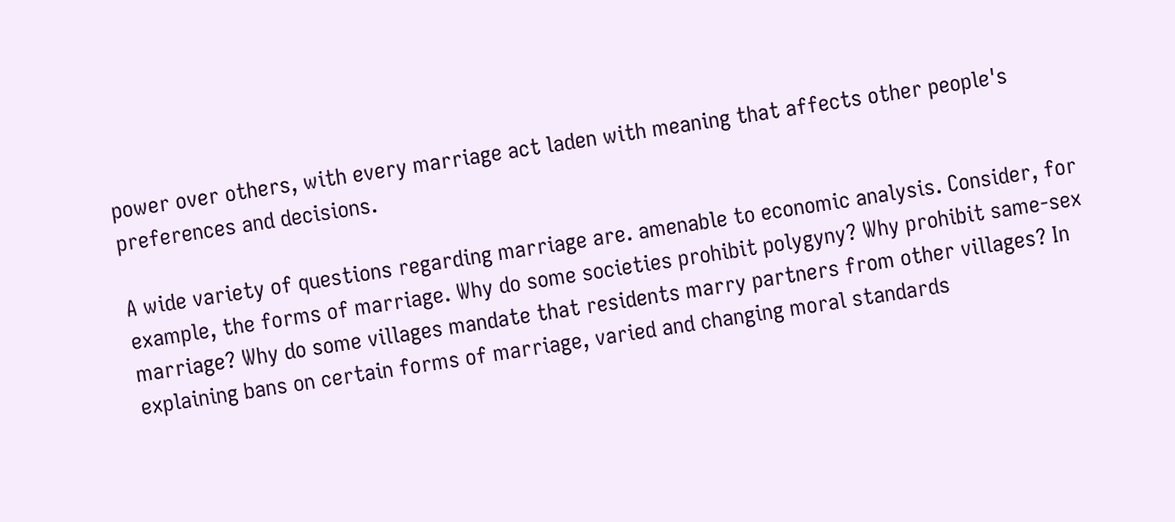power over others, with every marriage act laden with meaning that affects other people's preferences and decisions.

A wide variety of questions regarding marriage are. amenable to economic analysis. Consider, for example, the forms of marriage. Why do some societies prohibit polygyny? Why prohibit same-sex marriage? Why do some villages mandate that residents marry partners from other villages? In explaining bans on certain forms of marriage, varied and changing moral standards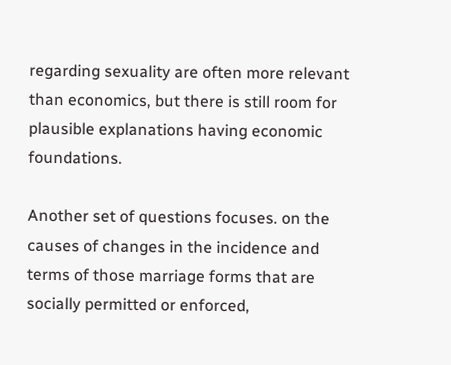regarding sexuality are often more relevant than economics, but there is still room for plausible explanations having economic foundations.

Another set of questions focuses. on the causes of changes in the incidence and terms of those marriage forms that are socially permitted or enforced,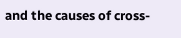and the causes of cross-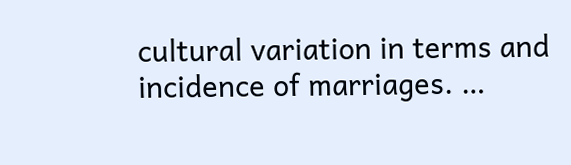cultural variation in terms and incidence of marriages. …